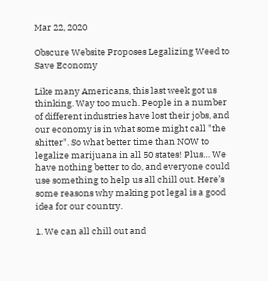Mar 22, 2020

Obscure Website Proposes Legalizing Weed to Save Economy

Like many Americans, this last week got us thinking. Way too much. People in a number of different industries have lost their jobs, and our economy is in what some might call "the shitter". So what better time than NOW to legalize marijuana in all 50 states! Plus… We have nothing better to do, and everyone could use something to help us all chill out. Here’s some reasons why making pot legal is a good idea for our country.

1. We can all chill out and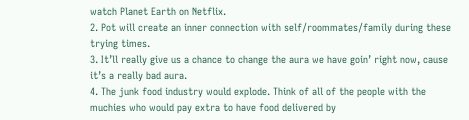watch Planet Earth on Netflix.
2. Pot will create an inner connection with self/roommates/family during these trying times.
3. It’ll really give us a chance to change the aura we have goin’ right now, cause it’s a really bad aura.
4. The junk food industry would explode. Think of all of the people with the muchies who would pay extra to have food delivered by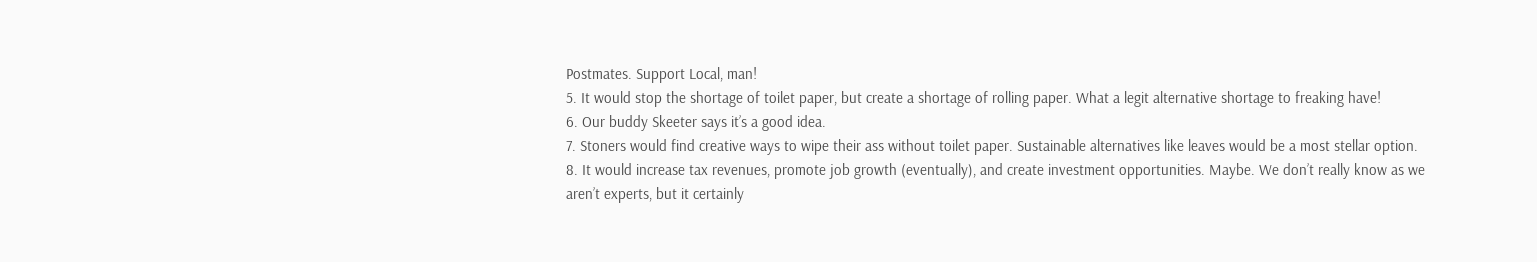Postmates. Support Local, man!
5. It would stop the shortage of toilet paper, but create a shortage of rolling paper. What a legit alternative shortage to freaking have!
6. Our buddy Skeeter says it’s a good idea.
7. Stoners would find creative ways to wipe their ass without toilet paper. Sustainable alternatives like leaves would be a most stellar option.
8. It would increase tax revenues, promote job growth (eventually), and create investment opportunities. Maybe. We don’t really know as we aren’t experts, but it certainly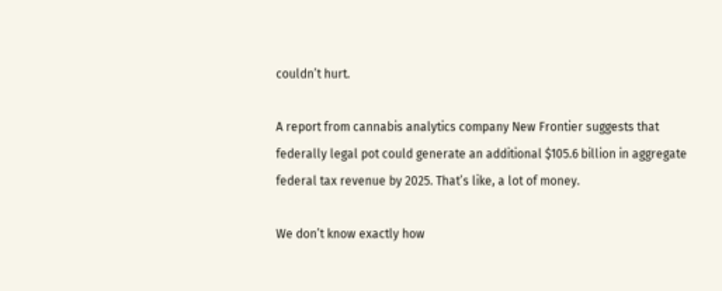couldn’t hurt.

A report from cannabis analytics company New Frontier suggests that federally legal pot could generate an additional $105.6 billion in aggregate federal tax revenue by 2025. That’s like, a lot of money.

We don’t know exactly how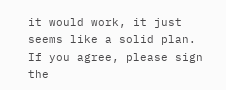it would work, it just seems like a solid plan. If you agree, please sign the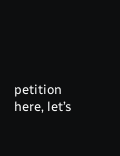petition here, let’s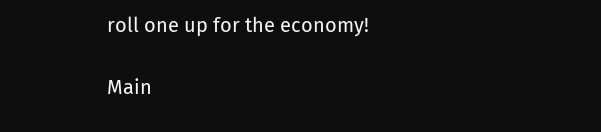roll one up for the economy!

Main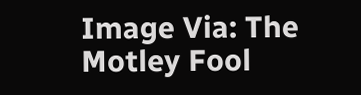Image Via: The Motley Fool